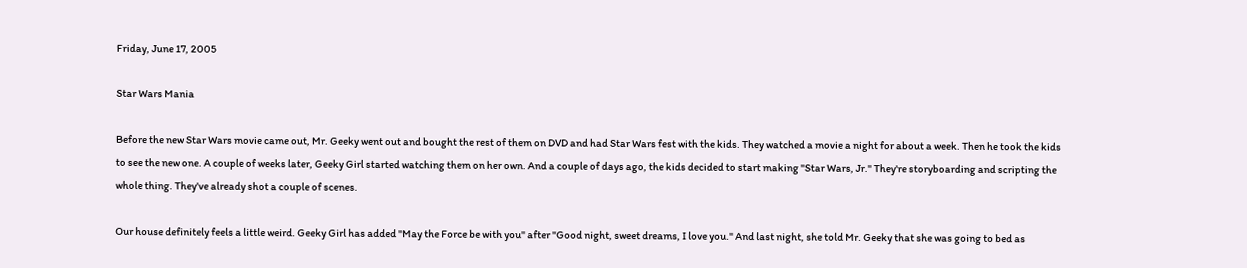Friday, June 17, 2005

Star Wars Mania

Before the new Star Wars movie came out, Mr. Geeky went out and bought the rest of them on DVD and had Star Wars fest with the kids. They watched a movie a night for about a week. Then he took the kids to see the new one. A couple of weeks later, Geeky Girl started watching them on her own. And a couple of days ago, the kids decided to start making "Star Wars, Jr." They're storyboarding and scripting the whole thing. They've already shot a couple of scenes.

Our house definitely feels a little weird. Geeky Girl has added "May the Force be with you" after "Good night, sweet dreams, I love you." And last night, she told Mr. Geeky that she was going to bed as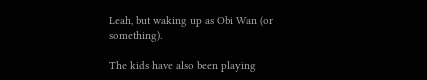Leah, but waking up as Obi Wan (or something).

The kids have also been playing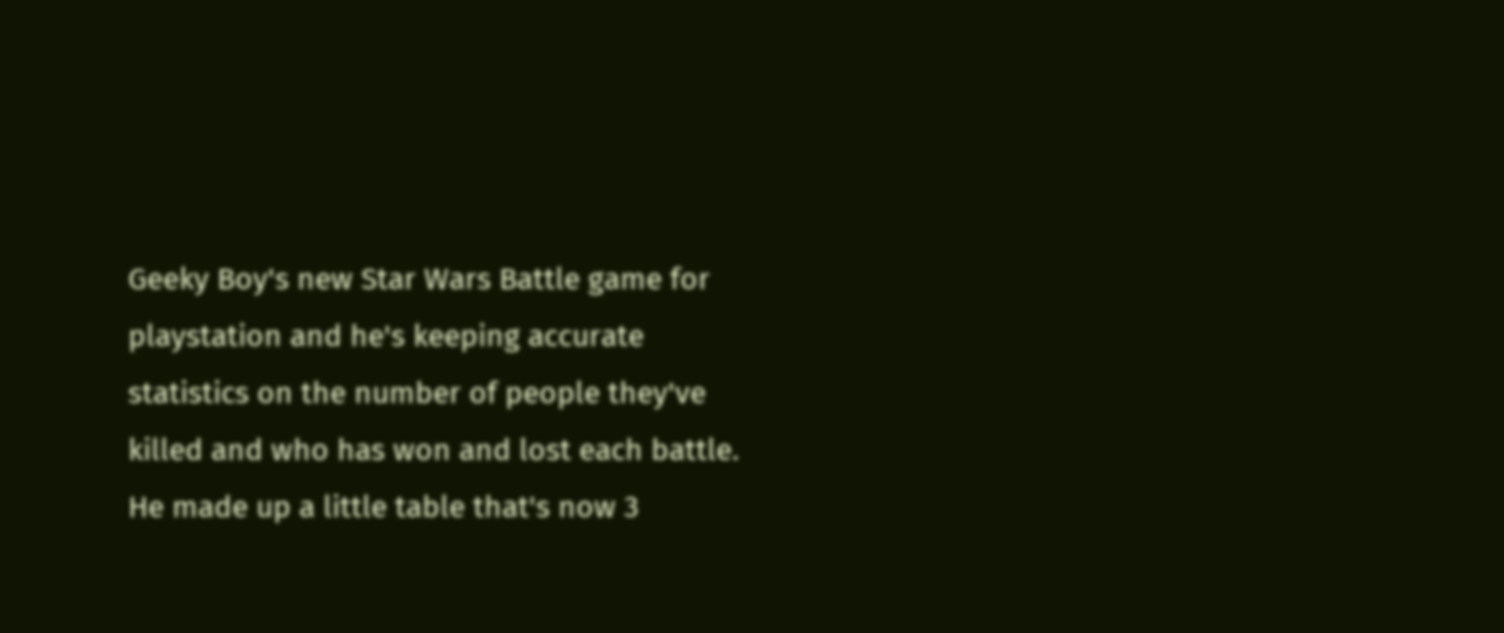Geeky Boy's new Star Wars Battle game for playstation and he's keeping accurate statistics on the number of people they've killed and who has won and lost each battle. He made up a little table that's now 3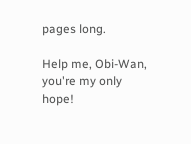pages long.

Help me, Obi-Wan, you're my only hope!